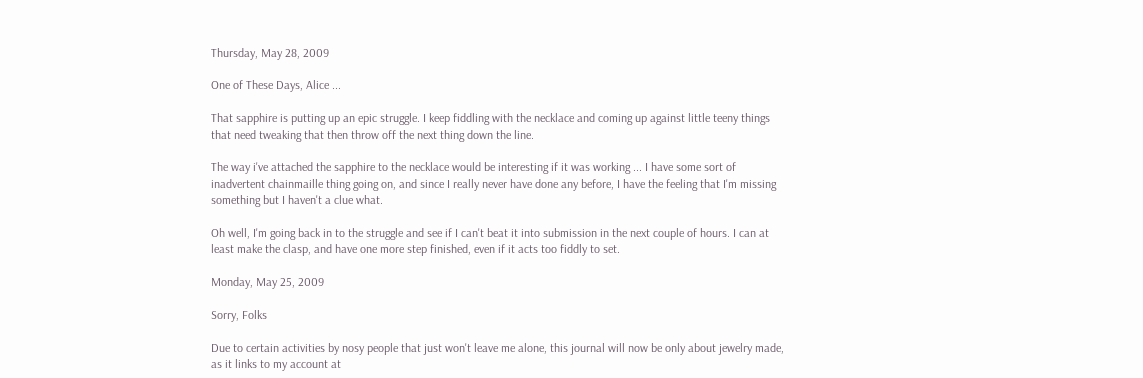Thursday, May 28, 2009

One of These Days, Alice ...

That sapphire is putting up an epic struggle. I keep fiddling with the necklace and coming up against little teeny things that need tweaking that then throw off the next thing down the line.

The way i've attached the sapphire to the necklace would be interesting if it was working ... I have some sort of inadvertent chainmaille thing going on, and since I really never have done any before, I have the feeling that I'm missing something but I haven't a clue what.

Oh well, I'm going back in to the struggle and see if I can't beat it into submission in the next couple of hours. I can at least make the clasp, and have one more step finished, even if it acts too fiddly to set.

Monday, May 25, 2009

Sorry, Folks

Due to certain activities by nosy people that just won't leave me alone, this journal will now be only about jewelry made, as it links to my account at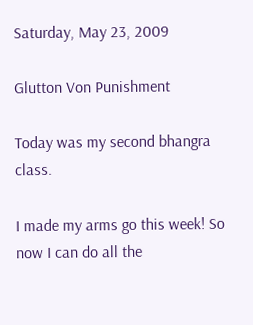Saturday, May 23, 2009

Glutton Von Punishment

Today was my second bhangra class.

I made my arms go this week! So now I can do all the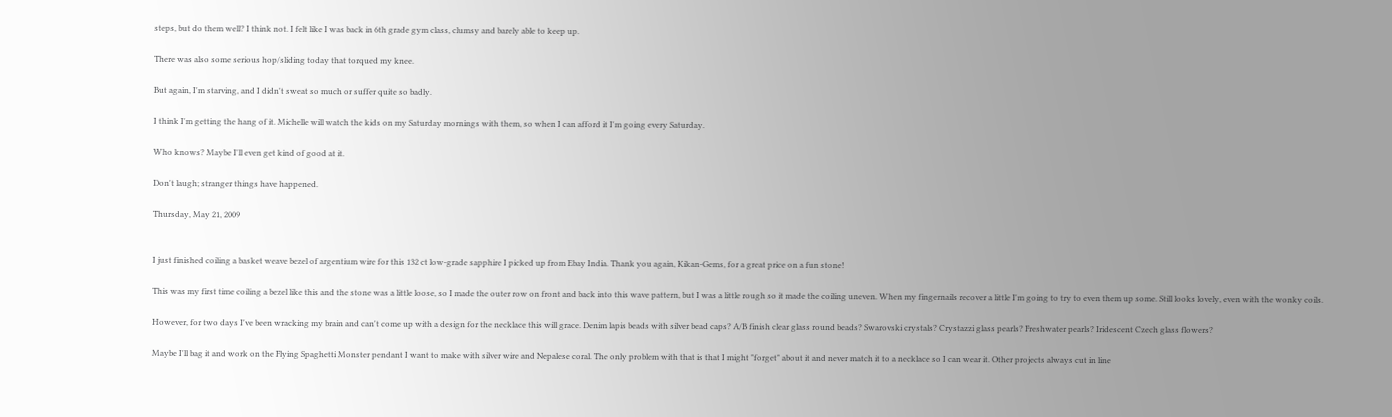steps, but do them well? I think not. I felt like I was back in 6th grade gym class, clumsy and barely able to keep up.

There was also some serious hop/sliding today that torqued my knee.

But again, I'm starving, and I didn't sweat so much or suffer quite so badly.

I think I'm getting the hang of it. Michelle will watch the kids on my Saturday mornings with them, so when I can afford it I'm going every Saturday.

Who knows? Maybe I'll even get kind of good at it.

Don't laugh; stranger things have happened.

Thursday, May 21, 2009


I just finished coiling a basket weave bezel of argentium wire for this 132 ct low-grade sapphire I picked up from Ebay India. Thank you again, Kikan-Gems, for a great price on a fun stone!

This was my first time coiling a bezel like this and the stone was a little loose, so I made the outer row on front and back into this wave pattern, but I was a little rough so it made the coiling uneven. When my fingernails recover a little I'm going to try to even them up some. Still looks lovely, even with the wonky coils.

However, for two days I've been wracking my brain and can't come up with a design for the necklace this will grace. Denim lapis beads with silver bead caps? A/B finish clear glass round beads? Swarovski crystals? Crystazzi glass pearls? Freshwater pearls? Iridescent Czech glass flowers?

Maybe I'll bag it and work on the Flying Spaghetti Monster pendant I want to make with silver wire and Nepalese coral. The only problem with that is that I might "forget" about it and never match it to a necklace so I can wear it. Other projects always cut in line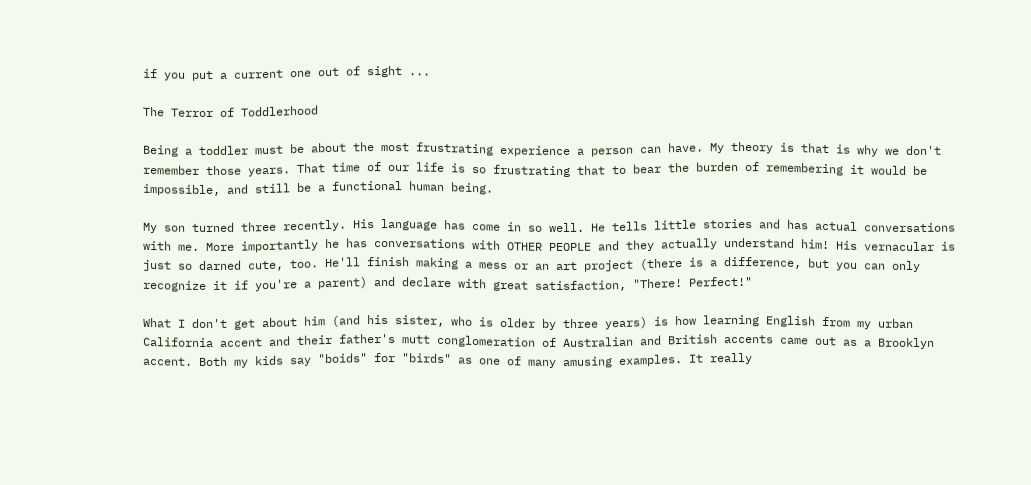if you put a current one out of sight ...

The Terror of Toddlerhood

Being a toddler must be about the most frustrating experience a person can have. My theory is that is why we don't remember those years. That time of our life is so frustrating that to bear the burden of remembering it would be impossible, and still be a functional human being.

My son turned three recently. His language has come in so well. He tells little stories and has actual conversations with me. More importantly he has conversations with OTHER PEOPLE and they actually understand him! His vernacular is just so darned cute, too. He'll finish making a mess or an art project (there is a difference, but you can only recognize it if you're a parent) and declare with great satisfaction, "There! Perfect!"

What I don't get about him (and his sister, who is older by three years) is how learning English from my urban California accent and their father's mutt conglomeration of Australian and British accents came out as a Brooklyn accent. Both my kids say "boids" for "birds" as one of many amusing examples. It really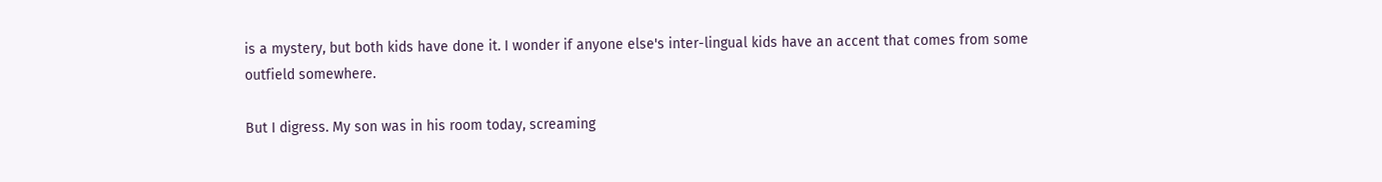is a mystery, but both kids have done it. I wonder if anyone else's inter-lingual kids have an accent that comes from some outfield somewhere.

But I digress. My son was in his room today, screaming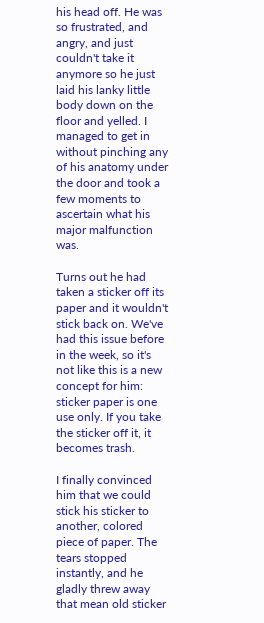his head off. He was so frustrated, and angry, and just couldn't take it anymore so he just laid his lanky little body down on the floor and yelled. I managed to get in without pinching any of his anatomy under the door and took a few moments to ascertain what his major malfunction was.

Turns out he had taken a sticker off its paper and it wouldn't stick back on. We've had this issue before in the week, so it's not like this is a new concept for him: sticker paper is one use only. If you take the sticker off it, it becomes trash.

I finally convinced him that we could stick his sticker to another, colored piece of paper. The tears stopped instantly, and he gladly threw away that mean old sticker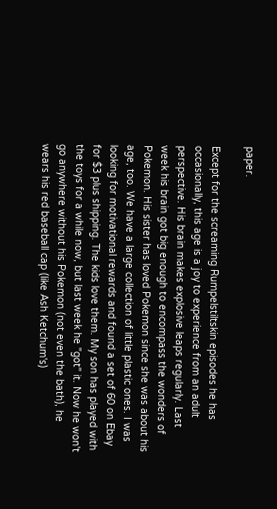paper.

Except for the screaming Rumpelstiltskin episodes he has occasionally, this age is a joy to experience from an adult perspective. His brain makes explosive leaps regularly. Last week his brain got big enough to encompass the wonders of Pokemon. His sister has loved Pokemon since she was about his age, too. We have a large collection of little plastic ones. I was looking for motivational rewards and found a set of 60 on Ebay for $3 plus shipping. The kids love them. My son has played with the toys for a while now, but last week he "got" it. Now he won't go anywhere without his Pokemon (not even the bath), he wears his red baseball cap (like Ash Ketchum's)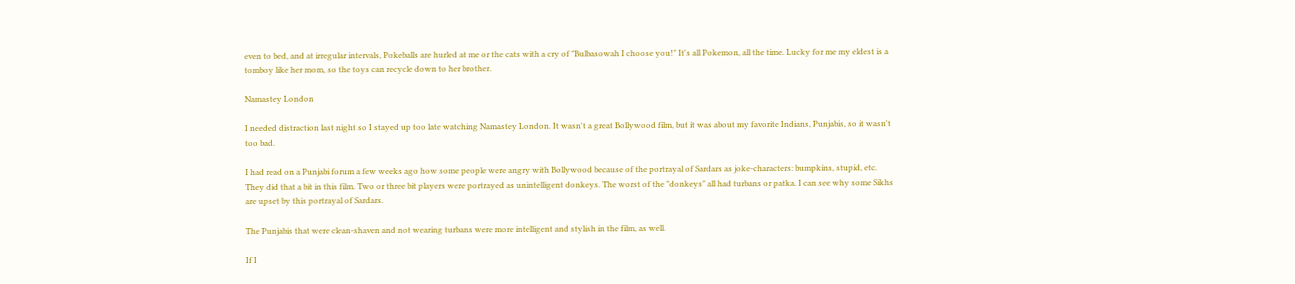even to bed, and at irregular intervals, Pokeballs are hurled at me or the cats with a cry of "Bulbasowah I choose you!" It's all Pokemon, all the time. Lucky for me my eldest is a tomboy like her mom, so the toys can recycle down to her brother.

Namastey London

I needed distraction last night so I stayed up too late watching Namastey London. It wasn't a great Bollywood film, but it was about my favorite Indians, Punjabis, so it wasn't too bad.

I had read on a Punjabi forum a few weeks ago how some people were angry with Bollywood because of the portrayal of Sardars as joke-characters: bumpkins, stupid, etc. They did that a bit in this film. Two or three bit players were portrayed as unintelligent donkeys. The worst of the "donkeys" all had turbans or patka. I can see why some Sikhs are upset by this portrayal of Sardars.

The Punjabis that were clean-shaven and not wearing turbans were more intelligent and stylish in the film, as well.

If I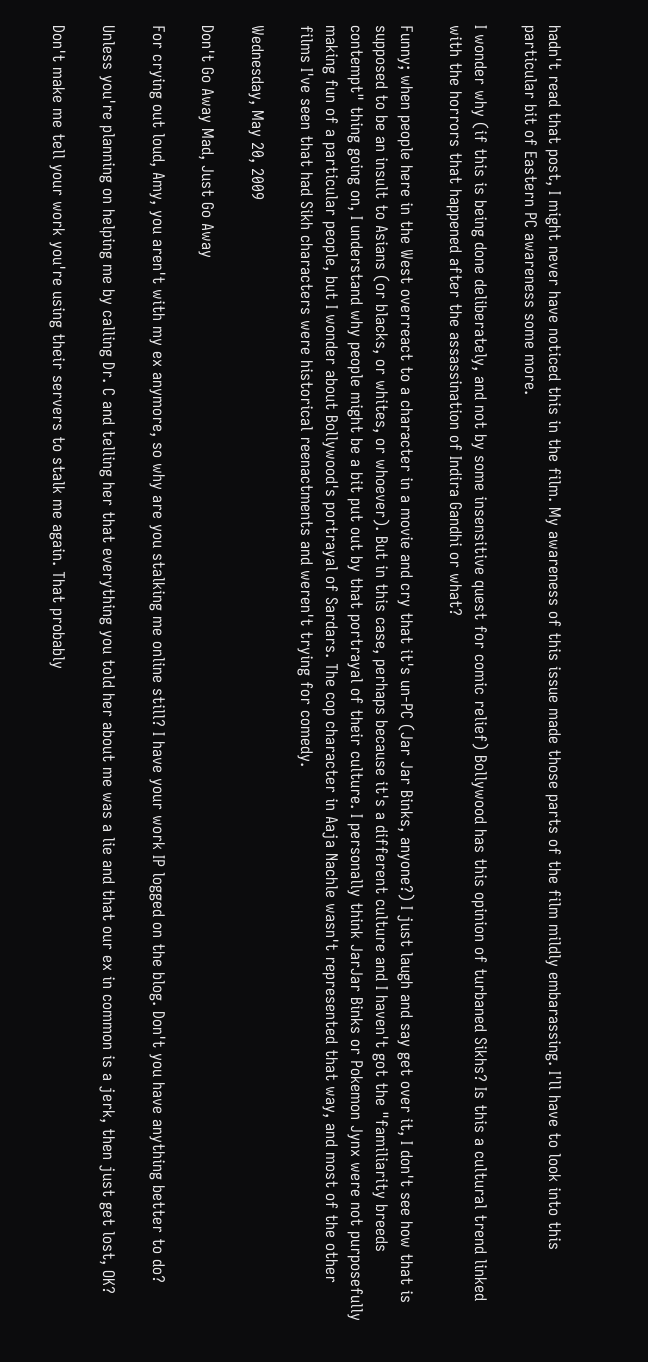hadn't read that post, I might never have noticed this in the film. My awareness of this issue made those parts of the film mildly embarassing. I'll have to look into this particular bit of Eastern PC awareness some more.

I wonder why (if this is being done deliberately, and not by some insensitive quest for comic relief) Bollywood has this opinion of turbaned Sikhs? Is this a cultural trend linked with the horrors that happened after the assassination of Indira Gandhi or what?

Funny; when people here in the West overreact to a character in a movie and cry that it's un-PC (Jar Jar Binks, anyone?) I just laugh and say get over it, I don't see how that is supposed to be an insult to Asians (or blacks, or whites, or whoever). But in this case, perhaps because it's a different culture and I haven't got the "familiarity breeds contempt" thing going on, I understand why people might be a bit put out by that portrayal of their culture. I personally think JarJar Binks or Pokemon Jynx were not purposefully making fun of a particular people, but I wonder about Bollywood's portrayal of Sardars. The cop character in Aaja Nachle wasn't represented that way, and most of the other films I've seen that had Sikh characters were historical reenactments and weren't trying for comedy.

Wednesday, May 20, 2009

Don't Go Away Mad, Just Go Away

For crying out loud, Amy, you aren't with my ex anymore, so why are you stalking me online still? I have your work IP logged on the blog. Don't you have anything better to do?

Unless you're planning on helping me by calling Dr. C and telling her that everything you told her about me was a lie and that our ex in common is a jerk, then just get lost, OK?

Don't make me tell your work you're using their servers to stalk me again. That probably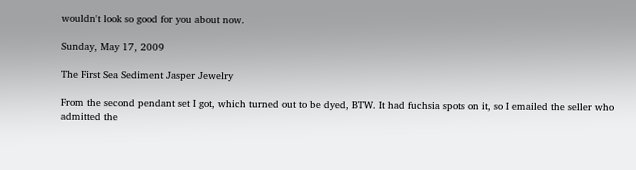wouldn't look so good for you about now.

Sunday, May 17, 2009

The First Sea Sediment Jasper Jewelry

From the second pendant set I got, which turned out to be dyed, BTW. It had fuchsia spots on it, so I emailed the seller who admitted the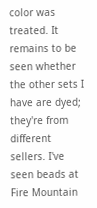color was treated. It remains to be seen whether the other sets I have are dyed; they're from different sellers. I've seen beads at Fire Mountain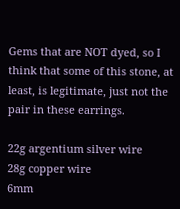Gems that are NOT dyed, so I think that some of this stone, at least, is legitimate, just not the pair in these earrings.

22g argentium silver wire
28g copper wire
6mm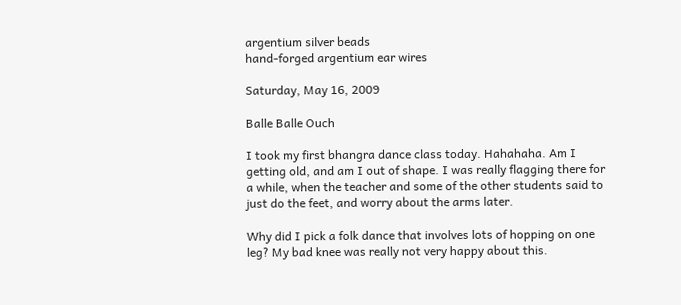argentium silver beads
hand-forged argentium ear wires

Saturday, May 16, 2009

Balle Balle Ouch

I took my first bhangra dance class today. Hahahaha. Am I getting old, and am I out of shape. I was really flagging there for a while, when the teacher and some of the other students said to just do the feet, and worry about the arms later.

Why did I pick a folk dance that involves lots of hopping on one leg? My bad knee was really not very happy about this.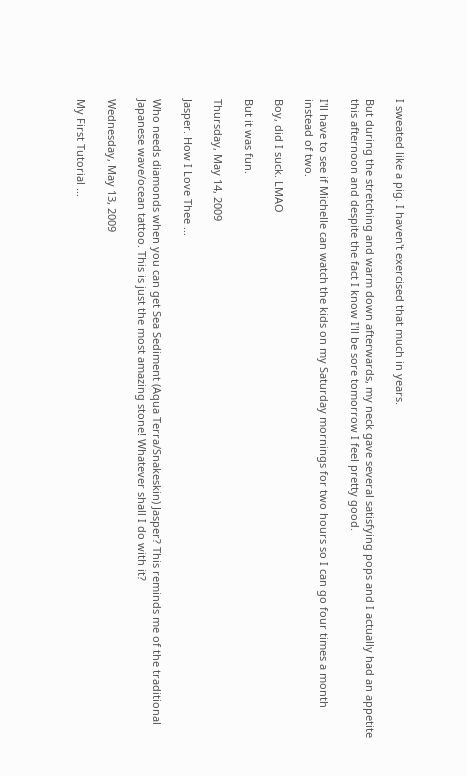I sweated like a pig. I haven't exercised that much in years.

But during the stretching and warm down afterwards, my neck gave several satisfying pops and I actually had an appetite this afternoon and despite the fact I know I'll be sore tomorrow I feel pretty good.

I'll have to see if Michelle can watch the kids on my Saturday mornings for two hours so I can go four times a month instead of two.

Boy, did I suck. LMAO

But it was fun.

Thursday, May 14, 2009

Jasper. How I Love Thee ...

Who needs diamonds when you can get Sea Sediment (Aqua Terra/Snakeskin) Jasper? This reminds me of the traditional Japanese wave/ocean tattoo. This is just the most amazing stone! Whatever shall I do with it?

Wednesday, May 13, 2009

My First Tutorial ...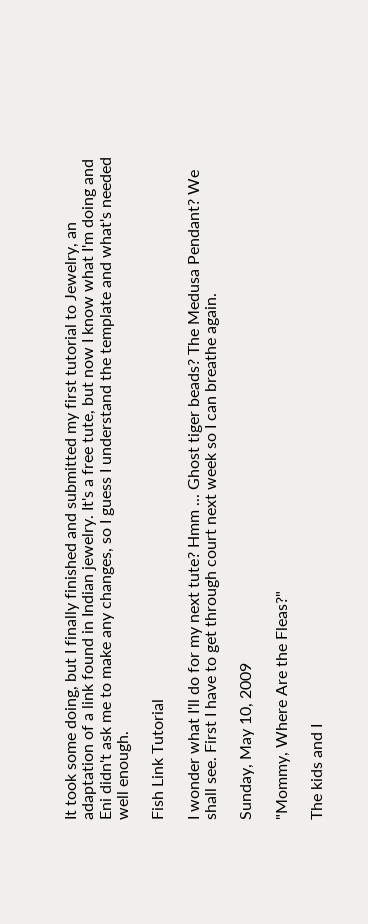It took some doing, but I finally finished and submitted my first tutorial to Jewelry, an adaptation of a link found in Indian jewelry. It's a free tute, but now I know what I'm doing and Eni didn't ask me to make any changes, so I guess I understand the template and what's needed well enough.

Fish Link Tutorial

I wonder what I'll do for my next tute? Hmm ... Ghost tiger beads? The Medusa Pendant? We shall see. First I have to get through court next week so I can breathe again.

Sunday, May 10, 2009

"Mommy, Where Are the Fleas?"

The kids and I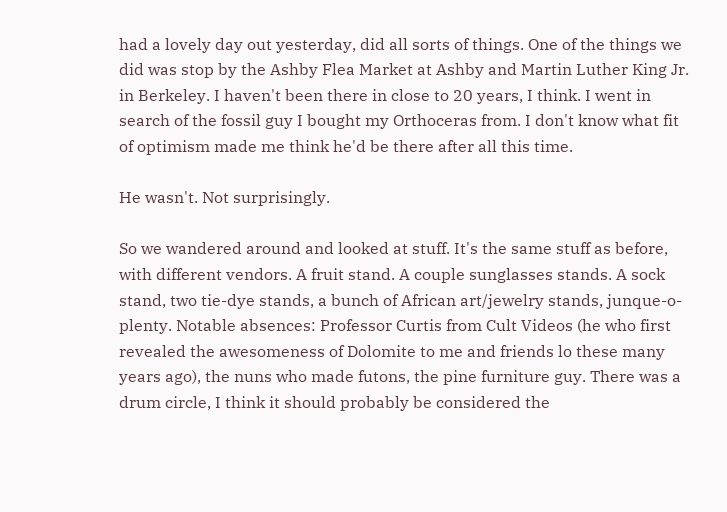had a lovely day out yesterday, did all sorts of things. One of the things we did was stop by the Ashby Flea Market at Ashby and Martin Luther King Jr. in Berkeley. I haven't been there in close to 20 years, I think. I went in search of the fossil guy I bought my Orthoceras from. I don't know what fit of optimism made me think he'd be there after all this time.

He wasn't. Not surprisingly.

So we wandered around and looked at stuff. It's the same stuff as before, with different vendors. A fruit stand. A couple sunglasses stands. A sock stand, two tie-dye stands, a bunch of African art/jewelry stands, junque-o-plenty. Notable absences: Professor Curtis from Cult Videos (he who first revealed the awesomeness of Dolomite to me and friends lo these many years ago), the nuns who made futons, the pine furniture guy. There was a drum circle, I think it should probably be considered the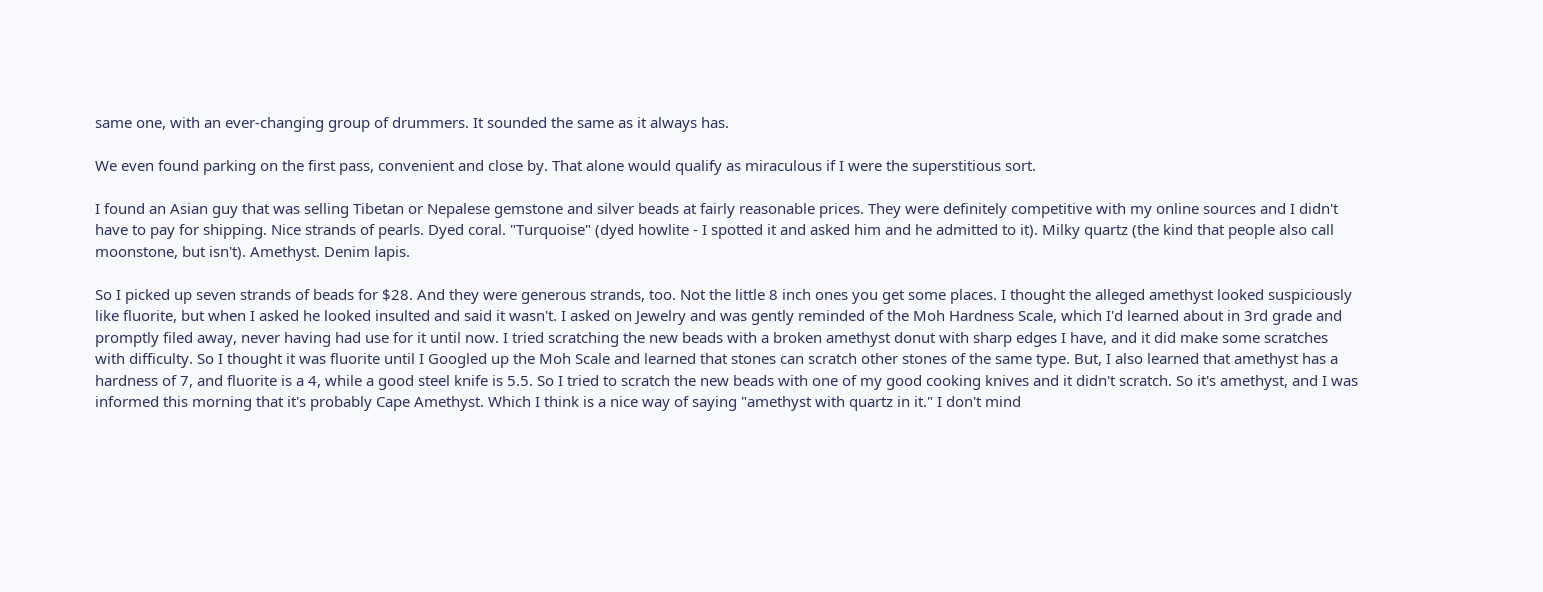same one, with an ever-changing group of drummers. It sounded the same as it always has.

We even found parking on the first pass, convenient and close by. That alone would qualify as miraculous if I were the superstitious sort.

I found an Asian guy that was selling Tibetan or Nepalese gemstone and silver beads at fairly reasonable prices. They were definitely competitive with my online sources and I didn't have to pay for shipping. Nice strands of pearls. Dyed coral. "Turquoise" (dyed howlite - I spotted it and asked him and he admitted to it). Milky quartz (the kind that people also call moonstone, but isn't). Amethyst. Denim lapis.

So I picked up seven strands of beads for $28. And they were generous strands, too. Not the little 8 inch ones you get some places. I thought the alleged amethyst looked suspiciously like fluorite, but when I asked he looked insulted and said it wasn't. I asked on Jewelry and was gently reminded of the Moh Hardness Scale, which I'd learned about in 3rd grade and promptly filed away, never having had use for it until now. I tried scratching the new beads with a broken amethyst donut with sharp edges I have, and it did make some scratches with difficulty. So I thought it was fluorite until I Googled up the Moh Scale and learned that stones can scratch other stones of the same type. But, I also learned that amethyst has a hardness of 7, and fluorite is a 4, while a good steel knife is 5.5. So I tried to scratch the new beads with one of my good cooking knives and it didn't scratch. So it's amethyst, and I was informed this morning that it's probably Cape Amethyst. Which I think is a nice way of saying "amethyst with quartz in it." I don't mind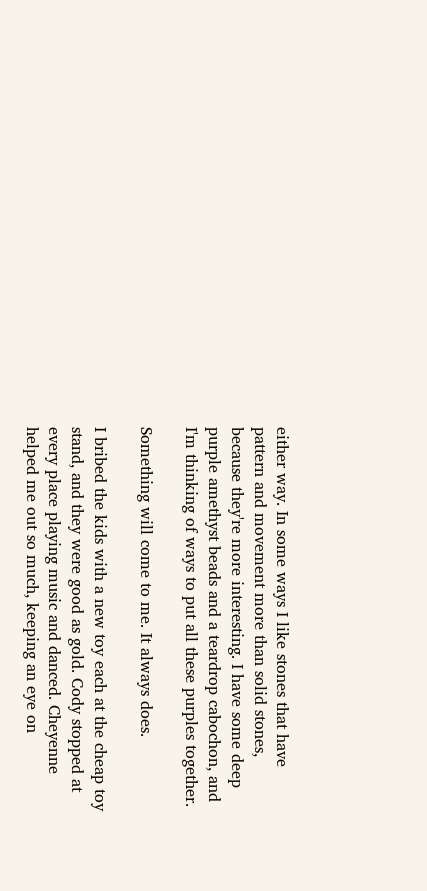either way. In some ways I like stones that have pattern and movement more than solid stones, because they're more interesting. I have some deep purple amethyst beads and a teardrop cabochon, and I'm thinking of ways to put all these purples together.

Something will come to me. It always does.

I bribed the kids with a new toy each at the cheap toy stand, and they were good as gold. Cody stopped at every place playing music and danced. Cheyenne helped me out so much, keeping an eye on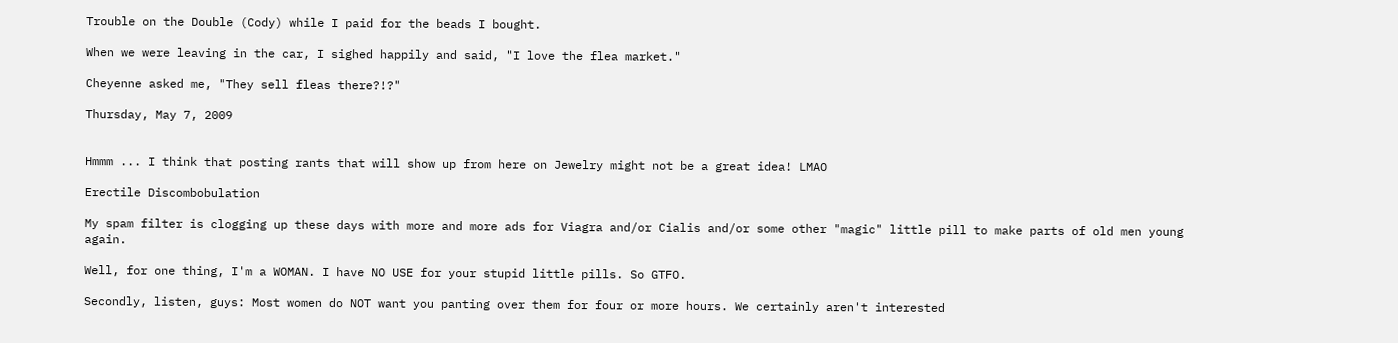Trouble on the Double (Cody) while I paid for the beads I bought.

When we were leaving in the car, I sighed happily and said, "I love the flea market."

Cheyenne asked me, "They sell fleas there?!?"

Thursday, May 7, 2009


Hmmm ... I think that posting rants that will show up from here on Jewelry might not be a great idea! LMAO

Erectile Discombobulation

My spam filter is clogging up these days with more and more ads for Viagra and/or Cialis and/or some other "magic" little pill to make parts of old men young again.

Well, for one thing, I'm a WOMAN. I have NO USE for your stupid little pills. So GTFO.

Secondly, listen, guys: Most women do NOT want you panting over them for four or more hours. We certainly aren't interested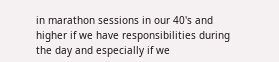in marathon sessions in our 40's and higher if we have responsibilities during the day and especially if we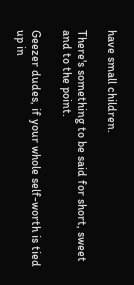have small children.

There's something to be said for short, sweet and to the point.

Geezer dudes, if your whole self-worth is tied up in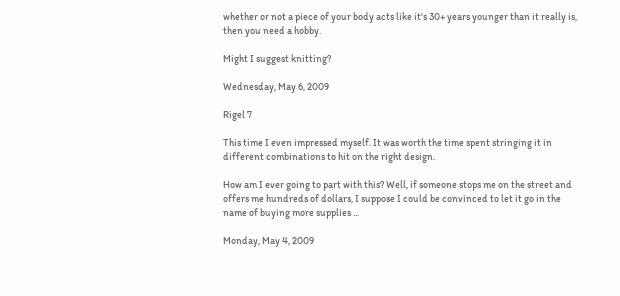whether or not a piece of your body acts like it's 30+ years younger than it really is, then you need a hobby.

Might I suggest knitting?

Wednesday, May 6, 2009

Rigel 7

This time I even impressed myself. It was worth the time spent stringing it in different combinations to hit on the right design.

How am I ever going to part with this? Well, if someone stops me on the street and offers me hundreds of dollars, I suppose I could be convinced to let it go in the name of buying more supplies ...

Monday, May 4, 2009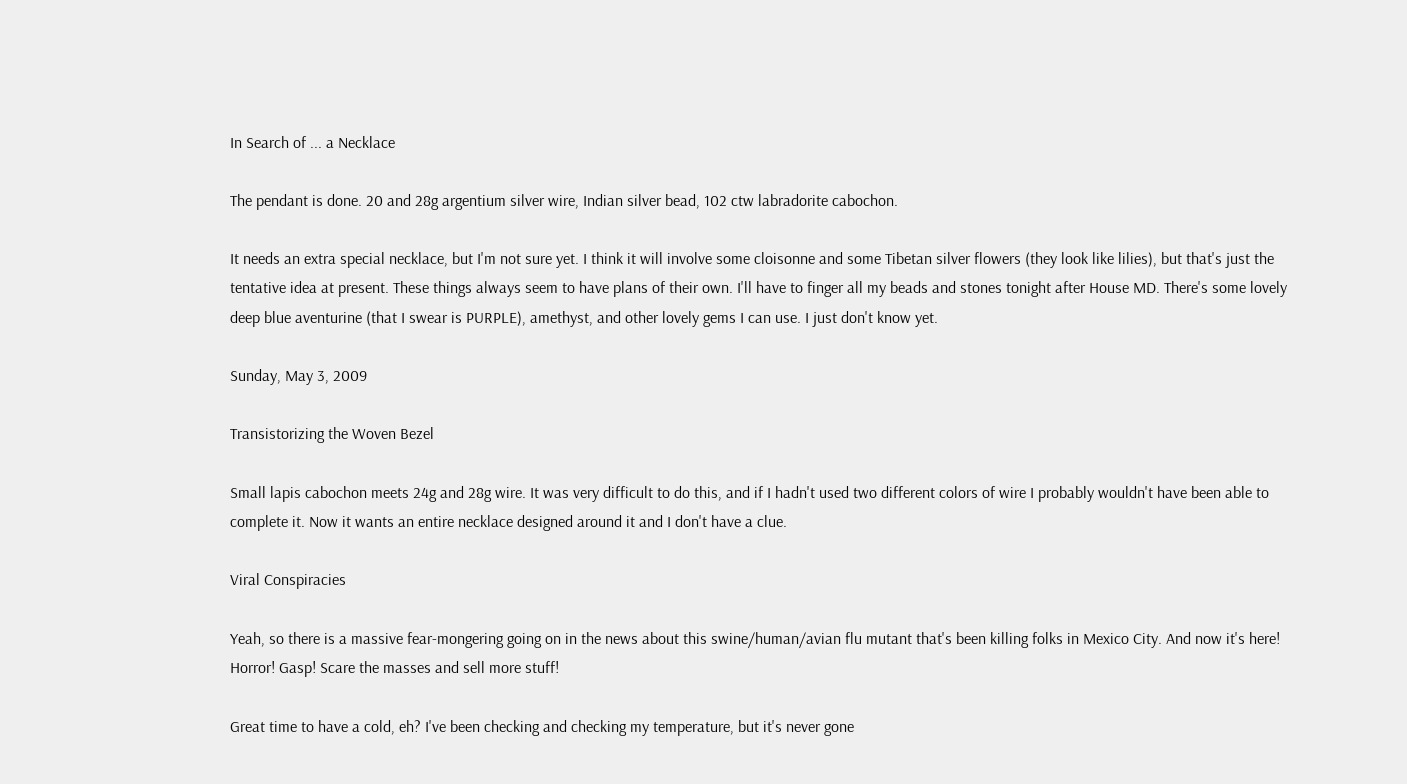In Search of ... a Necklace

The pendant is done. 20 and 28g argentium silver wire, Indian silver bead, 102 ctw labradorite cabochon.

It needs an extra special necklace, but I'm not sure yet. I think it will involve some cloisonne and some Tibetan silver flowers (they look like lilies), but that's just the tentative idea at present. These things always seem to have plans of their own. I'll have to finger all my beads and stones tonight after House MD. There's some lovely deep blue aventurine (that I swear is PURPLE), amethyst, and other lovely gems I can use. I just don't know yet.

Sunday, May 3, 2009

Transistorizing the Woven Bezel

Small lapis cabochon meets 24g and 28g wire. It was very difficult to do this, and if I hadn't used two different colors of wire I probably wouldn't have been able to complete it. Now it wants an entire necklace designed around it and I don't have a clue.

Viral Conspiracies

Yeah, so there is a massive fear-mongering going on in the news about this swine/human/avian flu mutant that's been killing folks in Mexico City. And now it's here! Horror! Gasp! Scare the masses and sell more stuff!

Great time to have a cold, eh? I've been checking and checking my temperature, but it's never gone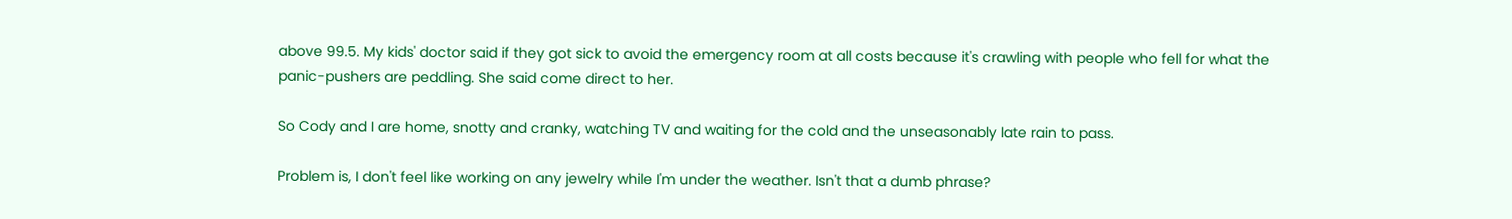above 99.5. My kids' doctor said if they got sick to avoid the emergency room at all costs because it's crawling with people who fell for what the panic-pushers are peddling. She said come direct to her.

So Cody and I are home, snotty and cranky, watching TV and waiting for the cold and the unseasonably late rain to pass.

Problem is, I don't feel like working on any jewelry while I'm under the weather. Isn't that a dumb phrase?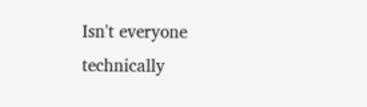Isn't everyone technically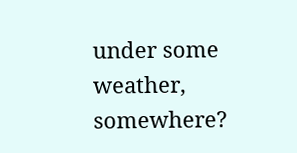under some weather, somewhere?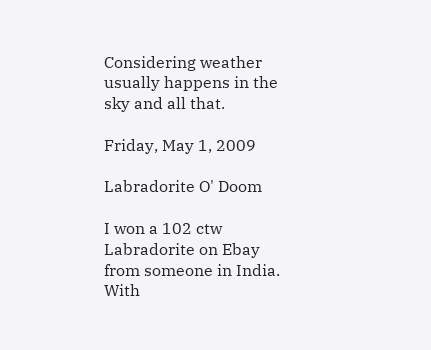Considering weather usually happens in the sky and all that.

Friday, May 1, 2009

Labradorite O' Doom

I won a 102 ctw Labradorite on Ebay from someone in India. With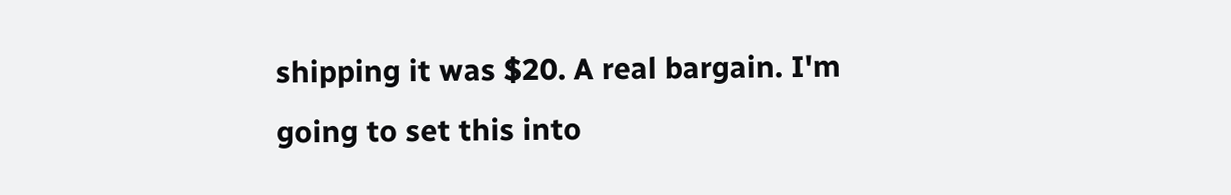shipping it was $20. A real bargain. I'm going to set this into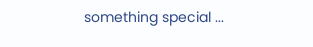something special ...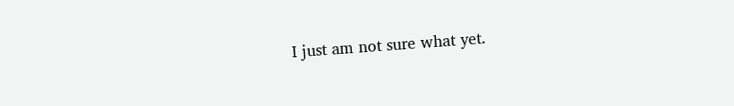I just am not sure what yet.